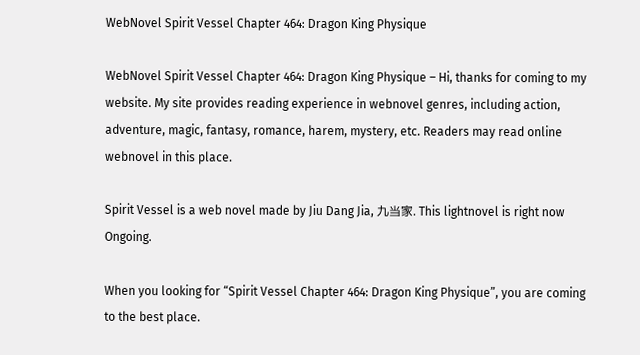WebNovel Spirit Vessel Chapter 464: Dragon King Physique

WebNovel Spirit Vessel Chapter 464: Dragon King Physique – Hi, thanks for coming to my website. My site provides reading experience in webnovel genres, including action, adventure, magic, fantasy, romance, harem, mystery, etc. Readers may read online webnovel in this place.

Spirit Vessel is a web novel made by Jiu Dang Jia, 九当家. This lightnovel is right now Ongoing.

When you looking for “Spirit Vessel Chapter 464: Dragon King Physique”, you are coming to the best place.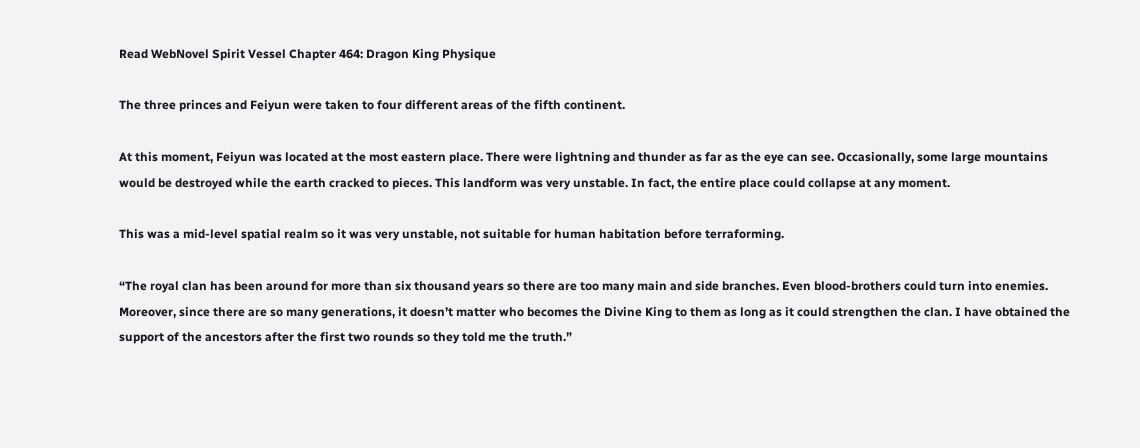Read WebNovel Spirit Vessel Chapter 464: Dragon King Physique

The three princes and Feiyun were taken to four different areas of the fifth continent.

At this moment, Feiyun was located at the most eastern place. There were lightning and thunder as far as the eye can see. Occasionally, some large mountains would be destroyed while the earth cracked to pieces. This landform was very unstable. In fact, the entire place could collapse at any moment.

This was a mid-level spatial realm so it was very unstable, not suitable for human habitation before terraforming.

“The royal clan has been around for more than six thousand years so there are too many main and side branches. Even blood-brothers could turn into enemies. Moreover, since there are so many generations, it doesn’t matter who becomes the Divine King to them as long as it could strengthen the clan. I have obtained the support of the ancestors after the first two rounds so they told me the truth.”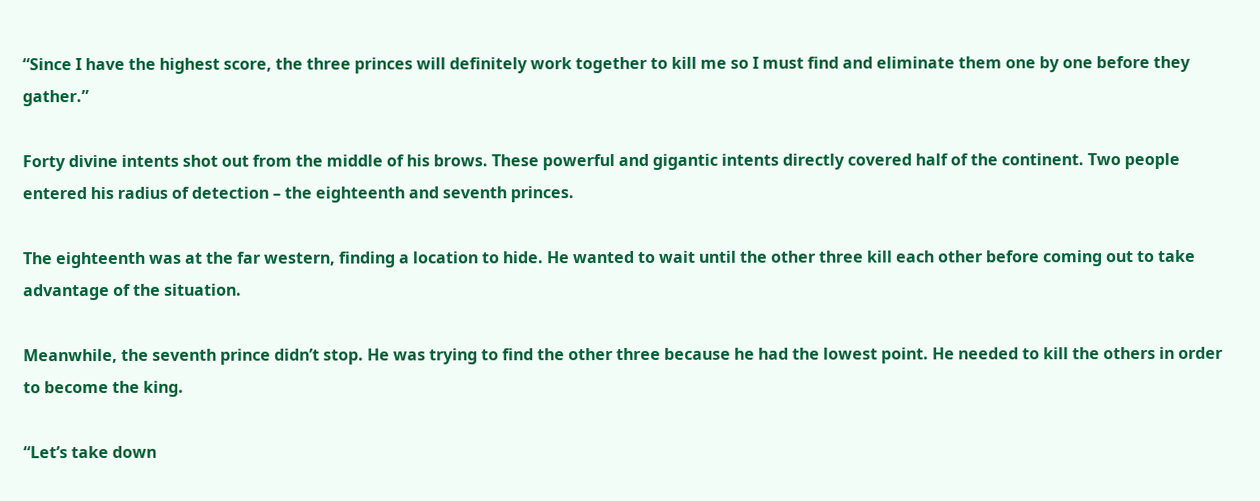“Since I have the highest score, the three princes will definitely work together to kill me so I must find and eliminate them one by one before they gather.”

Forty divine intents shot out from the middle of his brows. These powerful and gigantic intents directly covered half of the continent. Two people entered his radius of detection – the eighteenth and seventh princes.

The eighteenth was at the far western, finding a location to hide. He wanted to wait until the other three kill each other before coming out to take advantage of the situation.

Meanwhile, the seventh prince didn’t stop. He was trying to find the other three because he had the lowest point. He needed to kill the others in order to become the king.

“Let’s take down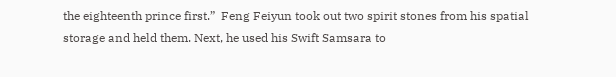the eighteenth prince first.”  Feng Feiyun took out two spirit stones from his spatial storage and held them. Next, he used his Swift Samsara to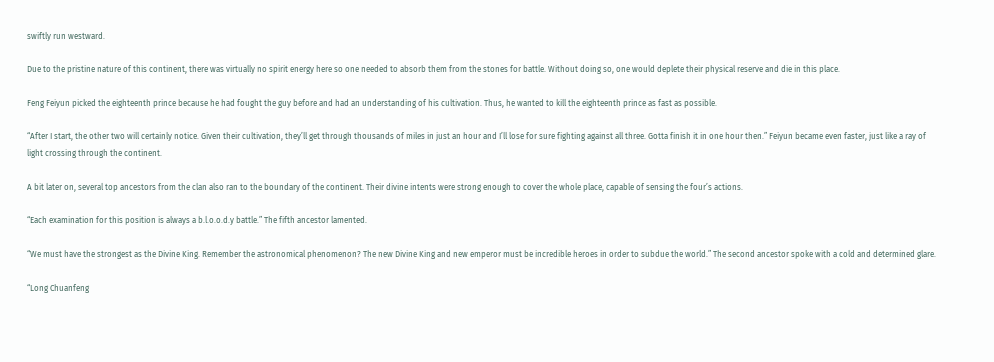swiftly run westward.

Due to the pristine nature of this continent, there was virtually no spirit energy here so one needed to absorb them from the stones for battle. Without doing so, one would deplete their physical reserve and die in this place.

Feng Feiyun picked the eighteenth prince because he had fought the guy before and had an understanding of his cultivation. Thus, he wanted to kill the eighteenth prince as fast as possible.

“After I start, the other two will certainly notice. Given their cultivation, they’ll get through thousands of miles in just an hour and I’ll lose for sure fighting against all three. Gotta finish it in one hour then.” Feiyun became even faster, just like a ray of light crossing through the continent.

A bit later on, several top ancestors from the clan also ran to the boundary of the continent. Their divine intents were strong enough to cover the whole place, capable of sensing the four’s actions.

“Each examination for this position is always a b.l.o.o.d.y battle.” The fifth ancestor lamented.

“We must have the strongest as the Divine King. Remember the astronomical phenomenon? The new Divine King and new emperor must be incredible heroes in order to subdue the world.” The second ancestor spoke with a cold and determined glare.

“Long Chuanfeng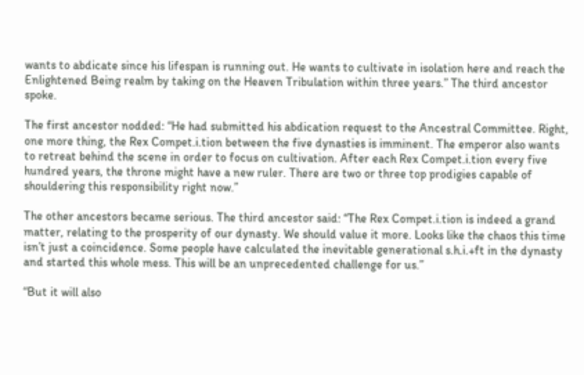wants to abdicate since his lifespan is running out. He wants to cultivate in isolation here and reach the Enlightened Being realm by taking on the Heaven Tribulation within three years.” The third ancestor spoke.

The first ancestor nodded: “He had submitted his abdication request to the Ancestral Committee. Right, one more thing, the Rex Compet.i.tion between the five dynasties is imminent. The emperor also wants to retreat behind the scene in order to focus on cultivation. After each Rex Compet.i.tion every five hundred years, the throne might have a new ruler. There are two or three top prodigies capable of shouldering this responsibility right now.”

The other ancestors became serious. The third ancestor said: “The Rex Compet.i.tion is indeed a grand matter, relating to the prosperity of our dynasty. We should value it more. Looks like the chaos this time isn’t just a coincidence. Some people have calculated the inevitable generational s.h.i.+ft in the dynasty and started this whole mess. This will be an unprecedented challenge for us.”

“But it will also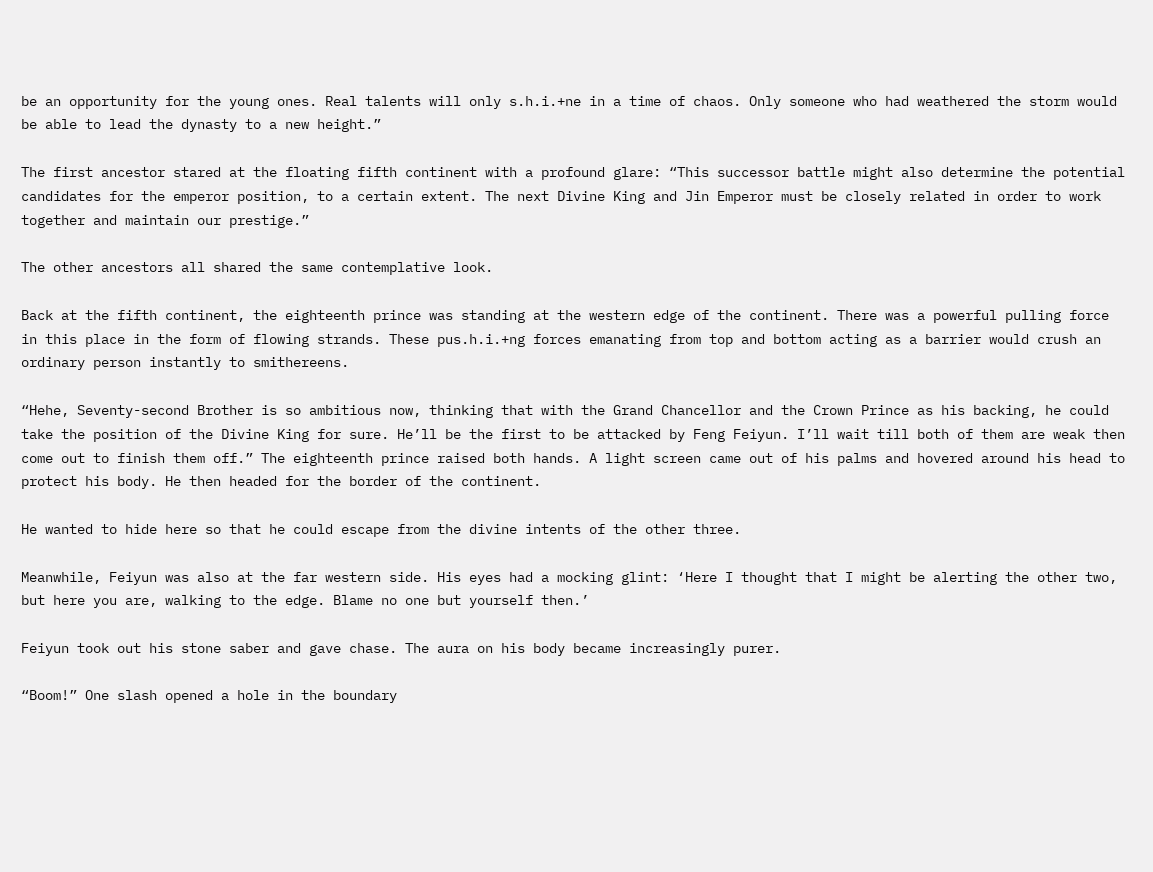be an opportunity for the young ones. Real talents will only s.h.i.+ne in a time of chaos. Only someone who had weathered the storm would be able to lead the dynasty to a new height.”

The first ancestor stared at the floating fifth continent with a profound glare: “This successor battle might also determine the potential candidates for the emperor position, to a certain extent. The next Divine King and Jin Emperor must be closely related in order to work together and maintain our prestige.”

The other ancestors all shared the same contemplative look.

Back at the fifth continent, the eighteenth prince was standing at the western edge of the continent. There was a powerful pulling force in this place in the form of flowing strands. These pus.h.i.+ng forces emanating from top and bottom acting as a barrier would crush an ordinary person instantly to smithereens.

“Hehe, Seventy-second Brother is so ambitious now, thinking that with the Grand Chancellor and the Crown Prince as his backing, he could take the position of the Divine King for sure. He’ll be the first to be attacked by Feng Feiyun. I’ll wait till both of them are weak then come out to finish them off.” The eighteenth prince raised both hands. A light screen came out of his palms and hovered around his head to protect his body. He then headed for the border of the continent.

He wanted to hide here so that he could escape from the divine intents of the other three.

Meanwhile, Feiyun was also at the far western side. His eyes had a mocking glint: ‘Here I thought that I might be alerting the other two, but here you are, walking to the edge. Blame no one but yourself then.’

Feiyun took out his stone saber and gave chase. The aura on his body became increasingly purer.

“Boom!” One slash opened a hole in the boundary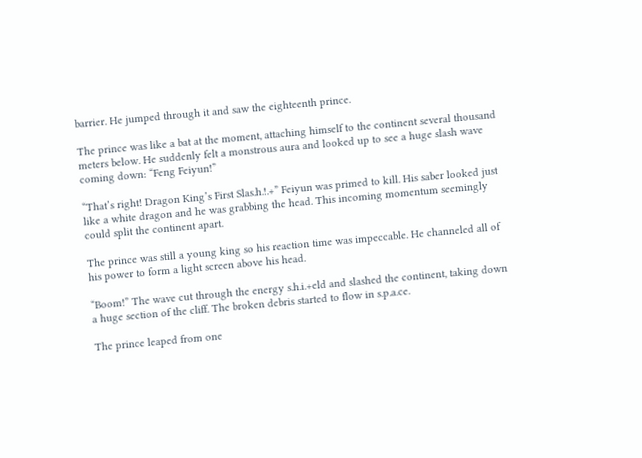barrier. He jumped through it and saw the eighteenth prince.

The prince was like a bat at the moment, attaching himself to the continent several thousand meters below. He suddenly felt a monstrous aura and looked up to see a huge slash wave coming down: “Feng Feiyun!”

“That’s right! Dragon King’s First Slas.h.!.+” Feiyun was primed to kill. His saber looked just like a white dragon and he was grabbing the head. This incoming momentum seemingly could split the continent apart.

The prince was still a young king so his reaction time was impeccable. He channeled all of his power to form a light screen above his head.

“Boom!” The wave cut through the energy s.h.i.+eld and slashed the continent, taking down a huge section of the cliff. The broken debris started to flow in s.p.a.ce.

The prince leaped from one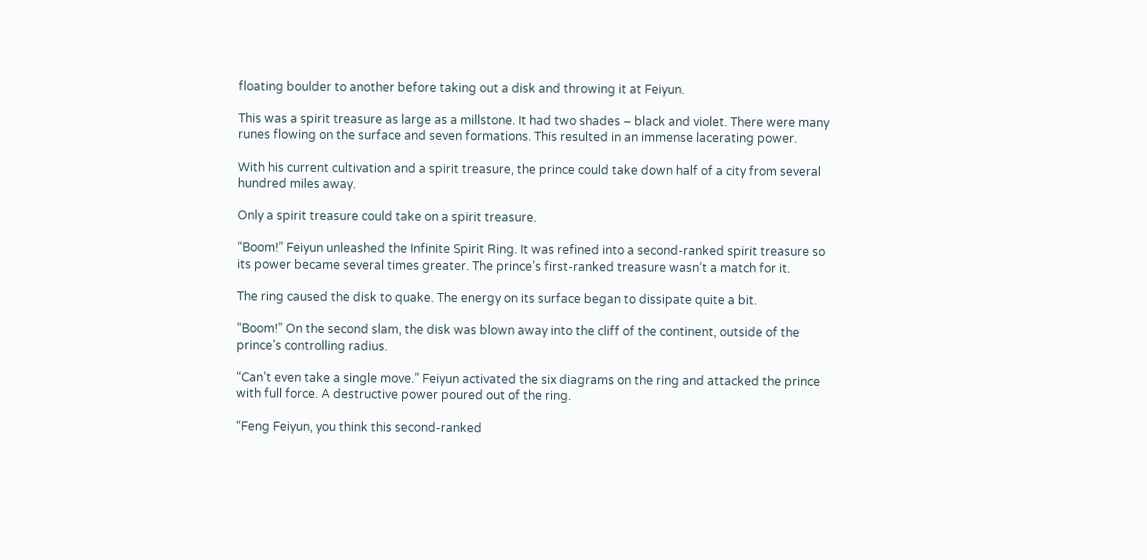floating boulder to another before taking out a disk and throwing it at Feiyun.

This was a spirit treasure as large as a millstone. It had two shades – black and violet. There were many runes flowing on the surface and seven formations. This resulted in an immense lacerating power.

With his current cultivation and a spirit treasure, the prince could take down half of a city from several hundred miles away.

Only a spirit treasure could take on a spirit treasure.

“Boom!” Feiyun unleashed the Infinite Spirit Ring. It was refined into a second-ranked spirit treasure so its power became several times greater. The prince’s first-ranked treasure wasn’t a match for it.

The ring caused the disk to quake. The energy on its surface began to dissipate quite a bit.

“Boom!” On the second slam, the disk was blown away into the cliff of the continent, outside of the prince’s controlling radius.

“Can’t even take a single move.” Feiyun activated the six diagrams on the ring and attacked the prince with full force. A destructive power poured out of the ring.

“Feng Feiyun, you think this second-ranked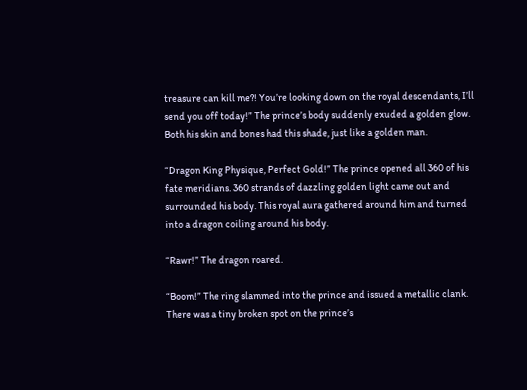treasure can kill me?! You’re looking down on the royal descendants, I’ll send you off today!” The prince’s body suddenly exuded a golden glow. Both his skin and bones had this shade, just like a golden man.

“Dragon King Physique, Perfect Gold!” The prince opened all 360 of his fate meridians. 360 strands of dazzling golden light came out and surrounded his body. This royal aura gathered around him and turned into a dragon coiling around his body.

“Rawr!” The dragon roared.

“Boom!” The ring slammed into the prince and issued a metallic clank. There was a tiny broken spot on the prince’s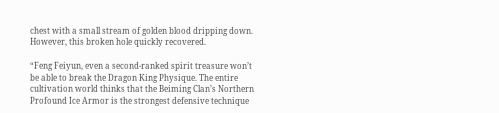chest with a small stream of golden blood dripping down. However, this broken hole quickly recovered.

“Feng Feiyun, even a second-ranked spirit treasure won’t be able to break the Dragon King Physique. The entire cultivation world thinks that the Beiming Clan’s Northern Profound Ice Armor is the strongest defensive technique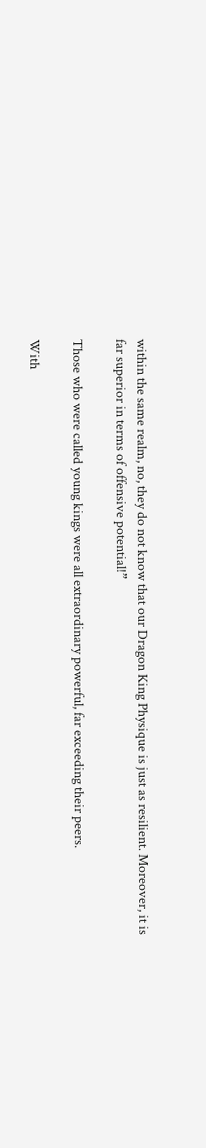within the same realm, no, they do not know that our Dragon King Physique is just as resilient. Moreover, it is far superior in terms of offensive potential!”

Those who were called young kings were all extraordinary powerful, far exceeding their peers.

With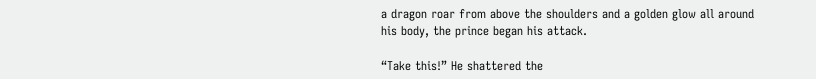a dragon roar from above the shoulders and a golden glow all around his body, the prince began his attack.

“Take this!” He shattered the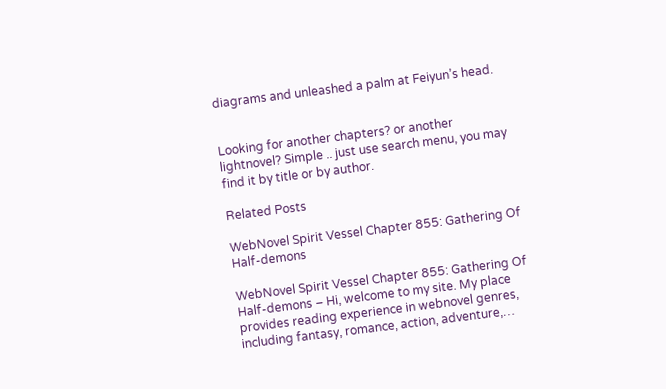diagrams and unleashed a palm at Feiyun’s head.


Looking for another chapters? or another lightnovel? Simple .. just use search menu, you may find it by title or by author.

Related Posts

WebNovel Spirit Vessel Chapter 855: Gathering Of Half-demons

WebNovel Spirit Vessel Chapter 855: Gathering Of Half-demons – Hi, welcome to my site. My place provides reading experience in webnovel genres, including fantasy, romance, action, adventure,…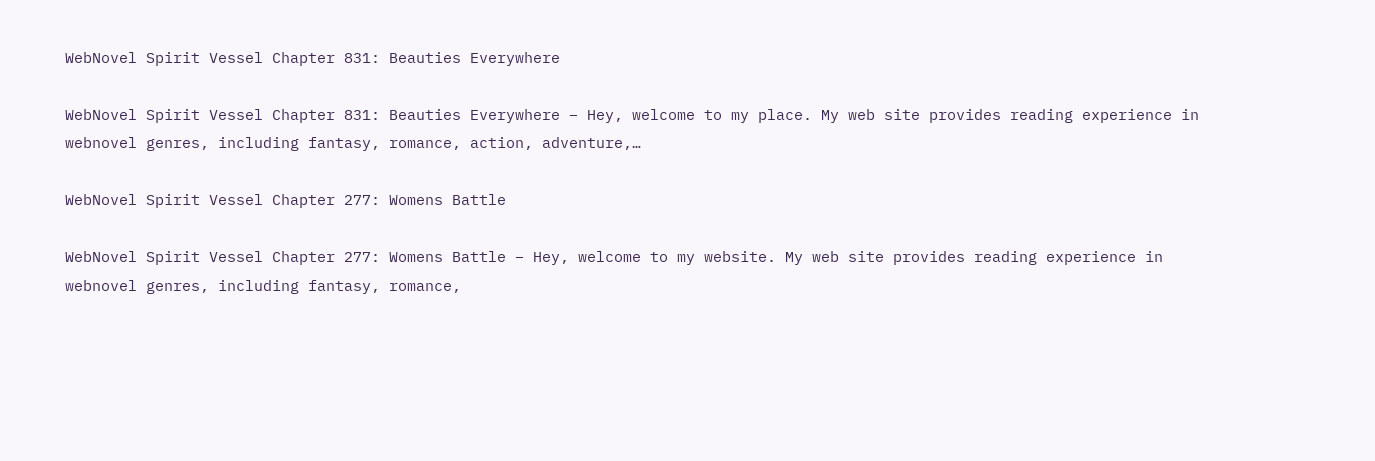WebNovel Spirit Vessel Chapter 831: Beauties Everywhere

WebNovel Spirit Vessel Chapter 831: Beauties Everywhere – Hey, welcome to my place. My web site provides reading experience in webnovel genres, including fantasy, romance, action, adventure,…

WebNovel Spirit Vessel Chapter 277: Womens Battle

WebNovel Spirit Vessel Chapter 277: Womens Battle – Hey, welcome to my website. My web site provides reading experience in webnovel genres, including fantasy, romance,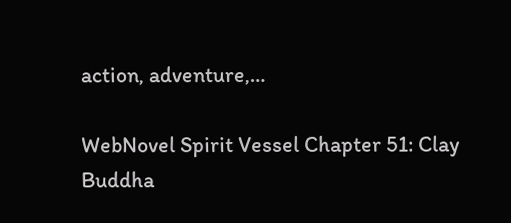action, adventure,…

WebNovel Spirit Vessel Chapter 51: Clay Buddha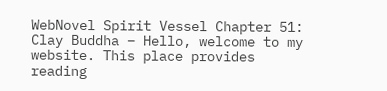WebNovel Spirit Vessel Chapter 51: Clay Buddha – Hello, welcome to my website. This place provides reading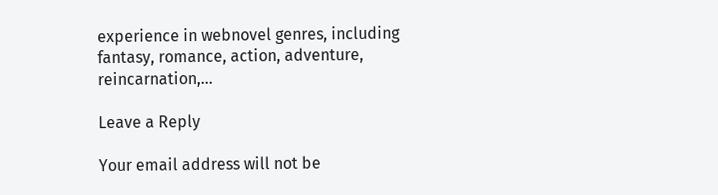experience in webnovel genres, including fantasy, romance, action, adventure, reincarnation,…

Leave a Reply

Your email address will not be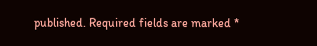published. Required fields are marked *